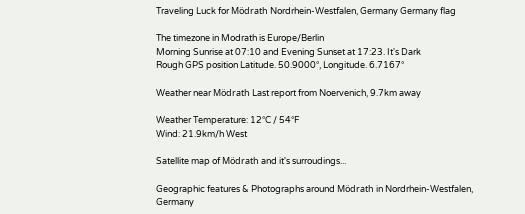Traveling Luck for Mödrath Nordrhein-Westfalen, Germany Germany flag

The timezone in Modrath is Europe/Berlin
Morning Sunrise at 07:10 and Evening Sunset at 17:23. It's Dark
Rough GPS position Latitude. 50.9000°, Longitude. 6.7167°

Weather near Mödrath Last report from Noervenich, 9.7km away

Weather Temperature: 12°C / 54°F
Wind: 21.9km/h West

Satellite map of Mödrath and it's surroudings...

Geographic features & Photographs around Mödrath in Nordrhein-Westfalen, Germany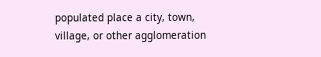populated place a city, town, village, or other agglomeration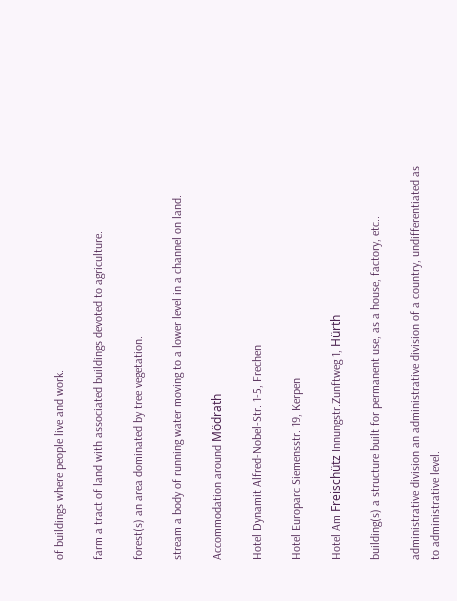of buildings where people live and work.

farm a tract of land with associated buildings devoted to agriculture.

forest(s) an area dominated by tree vegetation.

stream a body of running water moving to a lower level in a channel on land.

Accommodation around Mödrath

Hotel Dynamit Alfred-Nobel-Str. 1-5, Frechen

Hotel Europarc Siemensstr. 19, Kerpen

Hotel Am Freischütz Innungstr.Zunftweg 1, Hürth

building(s) a structure built for permanent use, as a house, factory, etc..

administrative division an administrative division of a country, undifferentiated as to administrative level.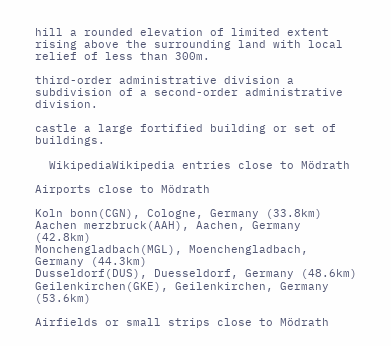hill a rounded elevation of limited extent rising above the surrounding land with local relief of less than 300m.

third-order administrative division a subdivision of a second-order administrative division.

castle a large fortified building or set of buildings.

  WikipediaWikipedia entries close to Mödrath

Airports close to Mödrath

Koln bonn(CGN), Cologne, Germany (33.8km)
Aachen merzbruck(AAH), Aachen, Germany (42.8km)
Monchengladbach(MGL), Moenchengladbach, Germany (44.3km)
Dusseldorf(DUS), Duesseldorf, Germany (48.6km)
Geilenkirchen(GKE), Geilenkirchen, Germany (53.6km)

Airfields or small strips close to Mödrath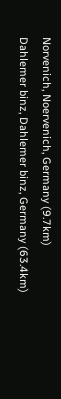Norvenich, Noervenich, Germany (9.7km)
Dahlemer binz, Dahlemer binz, Germany (63.4km)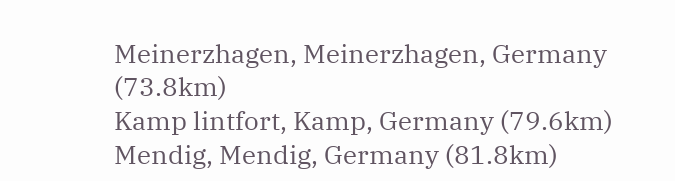Meinerzhagen, Meinerzhagen, Germany (73.8km)
Kamp lintfort, Kamp, Germany (79.6km)
Mendig, Mendig, Germany (81.8km)